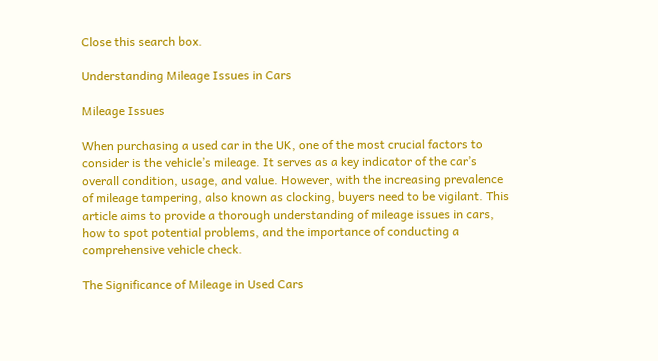Close this search box.

Understanding Mileage Issues in Cars

Mileage Issues

When purchasing a used car in the UK, one of the most crucial factors to consider is the vehicle’s mileage. It serves as a key indicator of the car’s overall condition, usage, and value. However, with the increasing prevalence of mileage tampering, also known as clocking, buyers need to be vigilant. This article aims to provide a thorough understanding of mileage issues in cars, how to spot potential problems, and the importance of conducting a comprehensive vehicle check.

The Significance of Mileage in Used Cars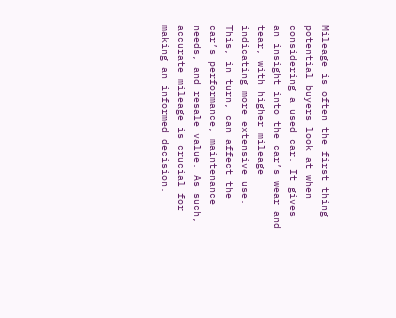Mileage is often the first thing potential buyers look at when considering a used car. It gives an insight into the car’s wear and tear, with higher mileage indicating more extensive use. This, in turn, can affect the car’s performance, maintenance needs, and resale value. As such, accurate mileage is crucial for making an informed decision.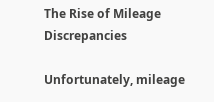The Rise of Mileage Discrepancies

Unfortunately, mileage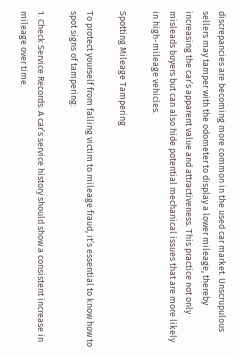discrepancies are becoming more common in the used car market. Unscrupulous sellers may tamper with the odometer to display a lower mileage, thereby increasing the car’s apparent value and attractiveness. This practice not only misleads buyers but can also hide potential mechanical issues that are more likely in high-mileage vehicles.

Spotting Mileage Tampering

To protect yourself from falling victim to mileage fraud, it’s essential to know how to spot signs of tampering:

1. Check Service Records: A car’s service history should show a consistent increase in mileage over time.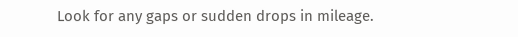Look for any gaps or sudden drops in mileage.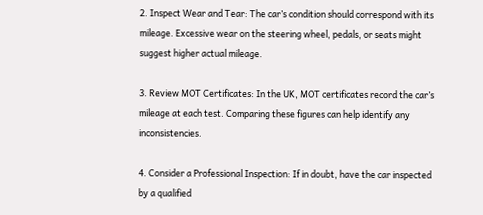2. Inspect Wear and Tear: The car’s condition should correspond with its mileage. Excessive wear on the steering wheel, pedals, or seats might suggest higher actual mileage.

3. Review MOT Certificates: In the UK, MOT certificates record the car’s mileage at each test. Comparing these figures can help identify any inconsistencies.

4. Consider a Professional Inspection: If in doubt, have the car inspected by a qualified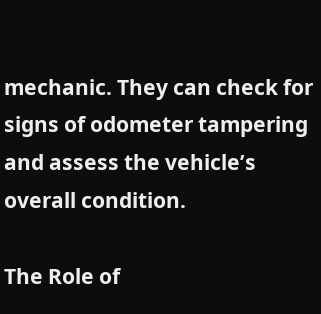mechanic. They can check for signs of odometer tampering and assess the vehicle’s overall condition.

The Role of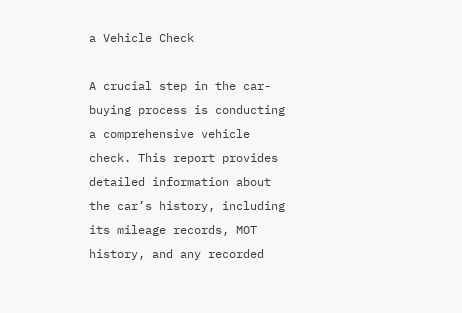a Vehicle Check

A crucial step in the car-buying process is conducting a comprehensive vehicle check. This report provides detailed information about the car’s history, including its mileage records, MOT history, and any recorded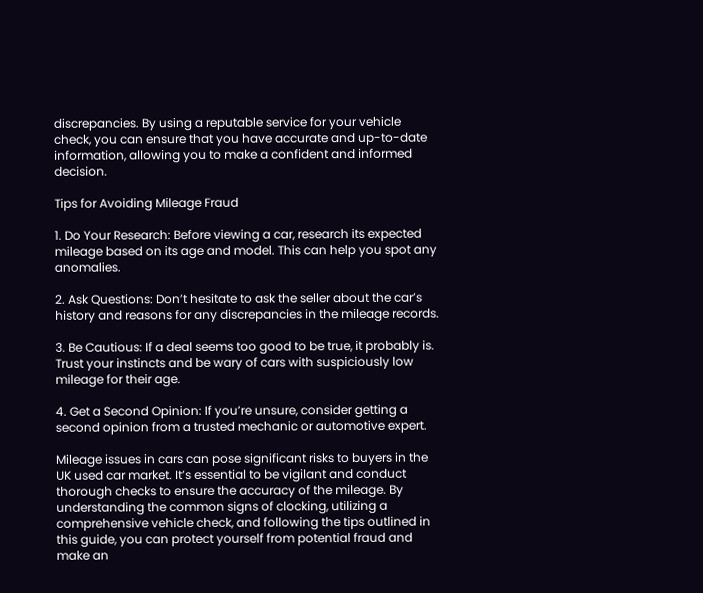discrepancies. By using a reputable service for your vehicle check, you can ensure that you have accurate and up-to-date information, allowing you to make a confident and informed decision.

Tips for Avoiding Mileage Fraud

1. Do Your Research: Before viewing a car, research its expected mileage based on its age and model. This can help you spot any anomalies.

2. Ask Questions: Don’t hesitate to ask the seller about the car’s history and reasons for any discrepancies in the mileage records.

3. Be Cautious: If a deal seems too good to be true, it probably is. Trust your instincts and be wary of cars with suspiciously low mileage for their age.

4. Get a Second Opinion: If you’re unsure, consider getting a second opinion from a trusted mechanic or automotive expert.

Mileage issues in cars can pose significant risks to buyers in the UK used car market. It’s essential to be vigilant and conduct thorough checks to ensure the accuracy of the mileage. By understanding the common signs of clocking, utilizing a comprehensive vehicle check, and following the tips outlined in this guide, you can protect yourself from potential fraud and make an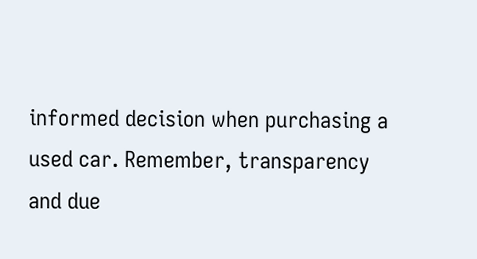informed decision when purchasing a used car. Remember, transparency and due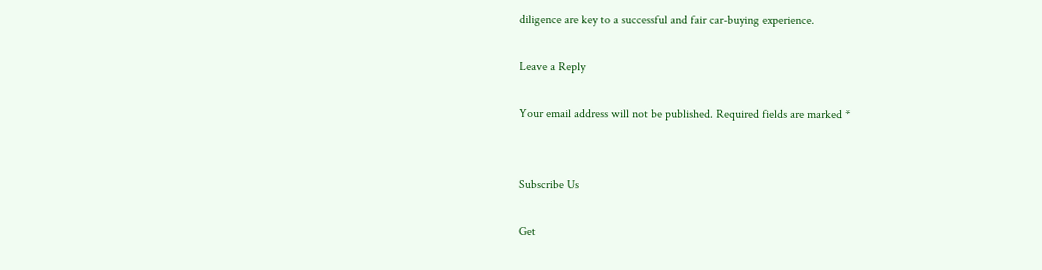diligence are key to a successful and fair car-buying experience.

Leave a Reply

Your email address will not be published. Required fields are marked *


Subscribe Us

Get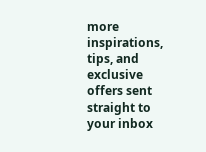more inspirations, tips, and exclusive offers sent straight to your inbox